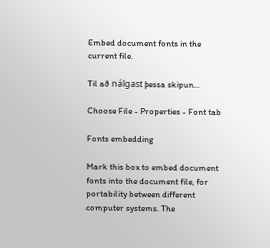Embed document fonts in the current file.

Til að nálgast þessa skipun...

Choose File - Properties - Font tab

Fonts embedding

Mark this box to embed document fonts into the document file, for portability between different computer systems. The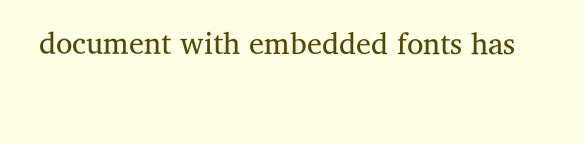document with embedded fonts has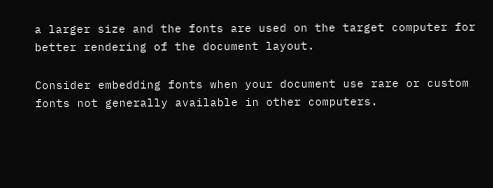a larger size and the fonts are used on the target computer for better rendering of the document layout.

Consider embedding fonts when your document use rare or custom fonts not generally available in other computers.